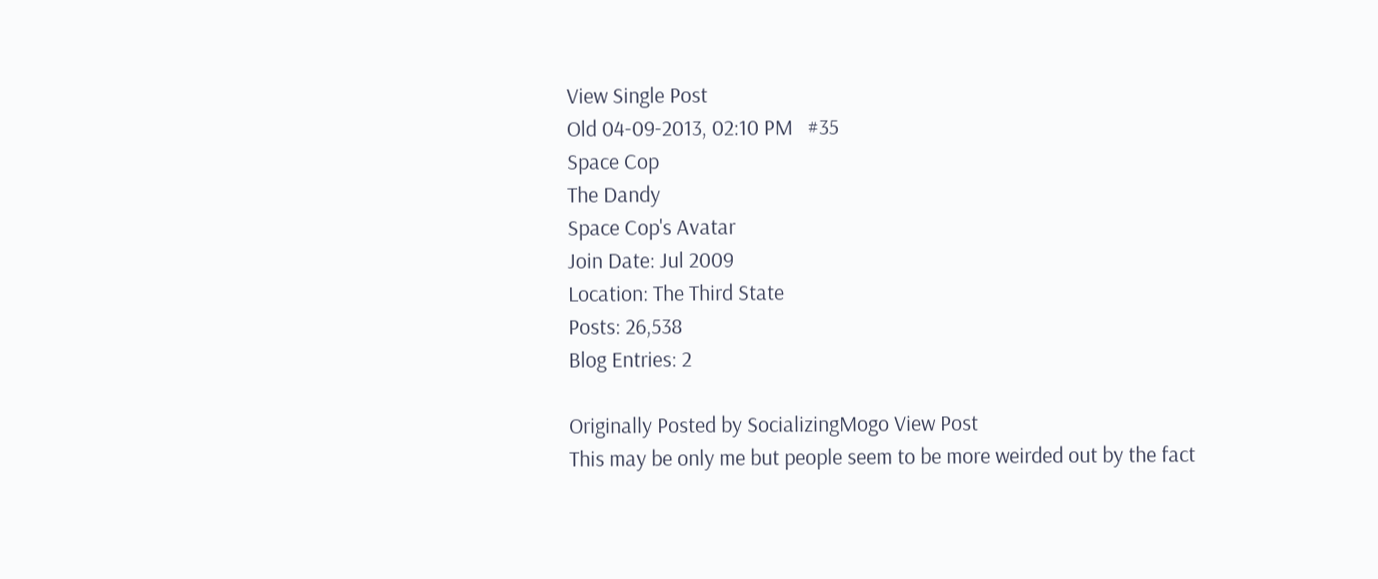View Single Post
Old 04-09-2013, 02:10 PM   #35
Space Cop
The Dandy
Space Cop's Avatar
Join Date: Jul 2009
Location: The Third State
Posts: 26,538
Blog Entries: 2

Originally Posted by SocializingMogo View Post
This may be only me but people seem to be more weirded out by the fact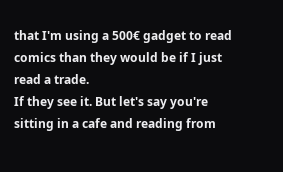that I'm using a 500€ gadget to read comics than they would be if I just read a trade.
If they see it. But let's say you're sitting in a cafe and reading from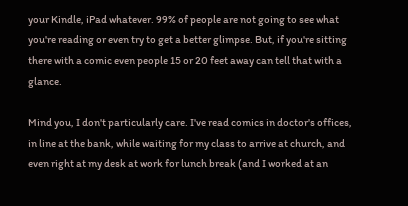your Kindle, iPad whatever. 99% of people are not going to see what you're reading or even try to get a better glimpse. But, if you're sitting there with a comic even people 15 or 20 feet away can tell that with a glance.

Mind you, I don't particularly care. I've read comics in doctor's offices, in line at the bank, while waiting for my class to arrive at church, and even right at my desk at work for lunch break (and I worked at an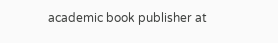academic book publisher at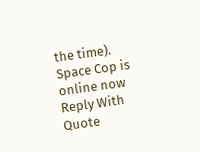the time).
Space Cop is online now   Reply With Quote